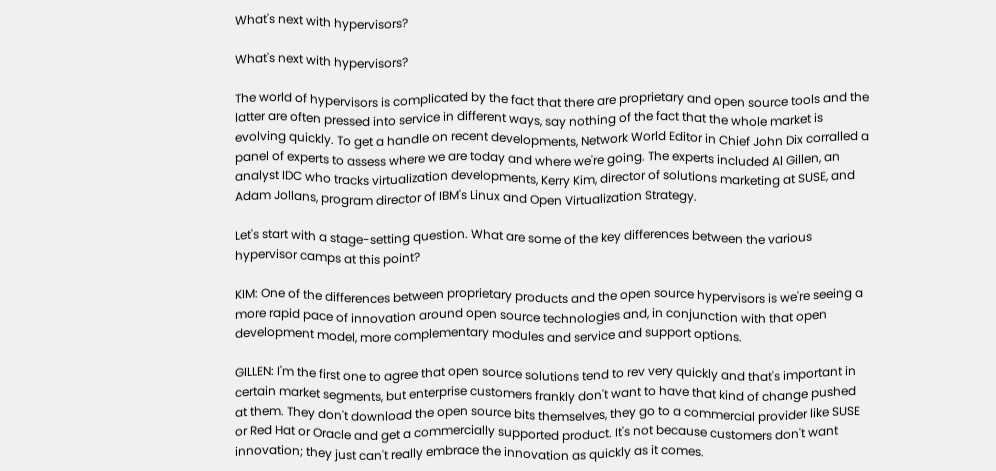What's next with hypervisors?

What's next with hypervisors?

The world of hypervisors is complicated by the fact that there are proprietary and open source tools and the latter are often pressed into service in different ways, say nothing of the fact that the whole market is evolving quickly. To get a handle on recent developments, Network World Editor in Chief John Dix corralled a panel of experts to assess where we are today and where we're going. The experts included Al Gillen, an analyst IDC who tracks virtualization developments, Kerry Kim, director of solutions marketing at SUSE, and Adam Jollans, program director of IBM's Linux and Open Virtualization Strategy.

Let's start with a stage-setting question. What are some of the key differences between the various hypervisor camps at this point?

KIM: One of the differences between proprietary products and the open source hypervisors is we're seeing a more rapid pace of innovation around open source technologies and, in conjunction with that open development model, more complementary modules and service and support options.

GILLEN: I'm the first one to agree that open source solutions tend to rev very quickly and that's important in certain market segments, but enterprise customers frankly don't want to have that kind of change pushed at them. They don't download the open source bits themselves, they go to a commercial provider like SUSE or Red Hat or Oracle and get a commercially supported product. It's not because customers don't want innovation; they just can't really embrace the innovation as quickly as it comes.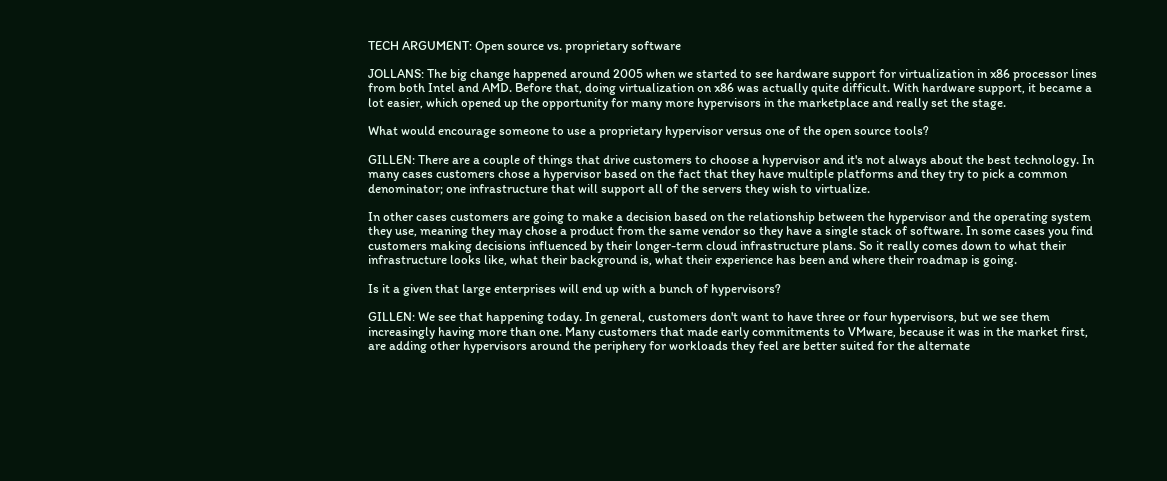TECH ARGUMENT: Open source vs. proprietary software

JOLLANS: The big change happened around 2005 when we started to see hardware support for virtualization in x86 processor lines from both Intel and AMD. Before that, doing virtualization on x86 was actually quite difficult. With hardware support, it became a lot easier, which opened up the opportunity for many more hypervisors in the marketplace and really set the stage.

What would encourage someone to use a proprietary hypervisor versus one of the open source tools?

GILLEN: There are a couple of things that drive customers to choose a hypervisor and it's not always about the best technology. In many cases customers chose a hypervisor based on the fact that they have multiple platforms and they try to pick a common denominator; one infrastructure that will support all of the servers they wish to virtualize.

In other cases customers are going to make a decision based on the relationship between the hypervisor and the operating system they use, meaning they may chose a product from the same vendor so they have a single stack of software. In some cases you find customers making decisions influenced by their longer-term cloud infrastructure plans. So it really comes down to what their infrastructure looks like, what their background is, what their experience has been and where their roadmap is going.

Is it a given that large enterprises will end up with a bunch of hypervisors?

GILLEN: We see that happening today. In general, customers don't want to have three or four hypervisors, but we see them increasingly having more than one. Many customers that made early commitments to VMware, because it was in the market first, are adding other hypervisors around the periphery for workloads they feel are better suited for the alternate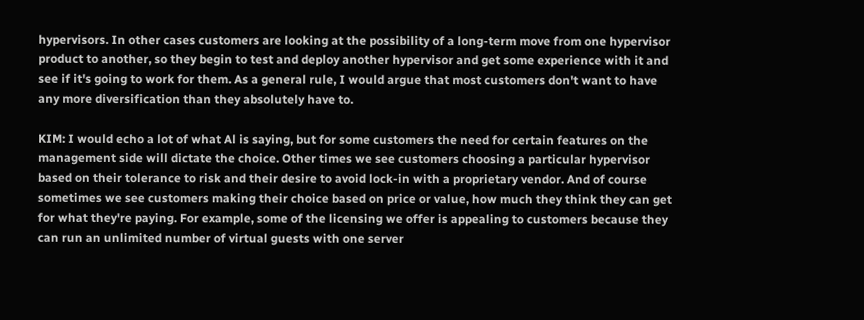hypervisors. In other cases customers are looking at the possibility of a long-term move from one hypervisor product to another, so they begin to test and deploy another hypervisor and get some experience with it and see if it's going to work for them. As a general rule, I would argue that most customers don't want to have any more diversification than they absolutely have to.

KIM: I would echo a lot of what Al is saying, but for some customers the need for certain features on the management side will dictate the choice. Other times we see customers choosing a particular hypervisor based on their tolerance to risk and their desire to avoid lock-in with a proprietary vendor. And of course sometimes we see customers making their choice based on price or value, how much they think they can get for what they're paying. For example, some of the licensing we offer is appealing to customers because they can run an unlimited number of virtual guests with one server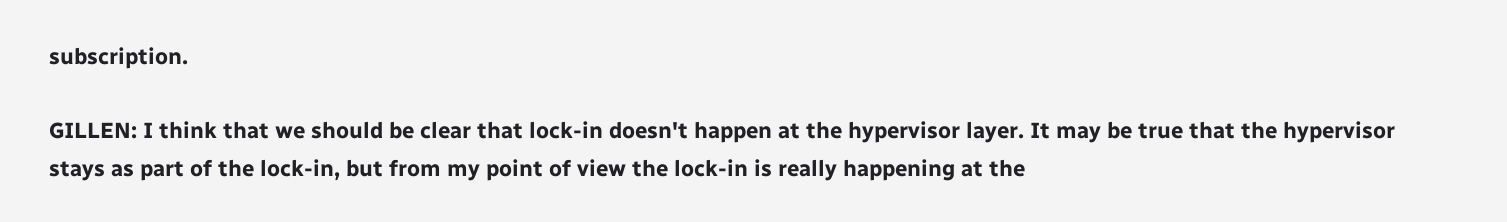subscription.

GILLEN: I think that we should be clear that lock-in doesn't happen at the hypervisor layer. It may be true that the hypervisor stays as part of the lock-in, but from my point of view the lock-in is really happening at the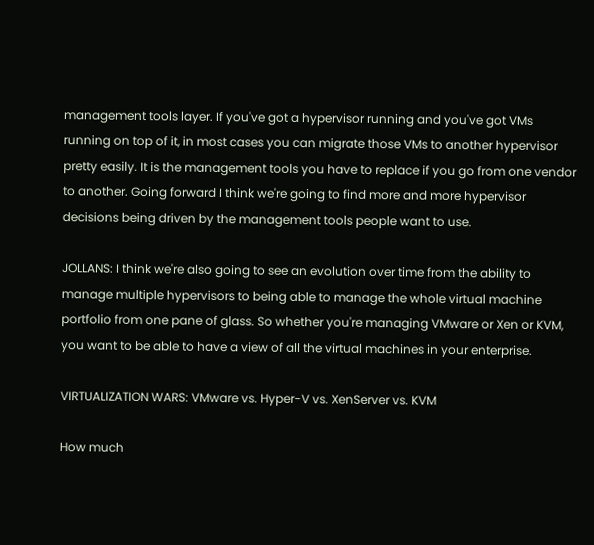management tools layer. If you've got a hypervisor running and you've got VMs running on top of it, in most cases you can migrate those VMs to another hypervisor pretty easily. It is the management tools you have to replace if you go from one vendor to another. Going forward I think we're going to find more and more hypervisor decisions being driven by the management tools people want to use.

JOLLANS: I think we're also going to see an evolution over time from the ability to manage multiple hypervisors to being able to manage the whole virtual machine portfolio from one pane of glass. So whether you're managing VMware or Xen or KVM, you want to be able to have a view of all the virtual machines in your enterprise.

VIRTUALIZATION WARS: VMware vs. Hyper-V vs. XenServer vs. KVM

How much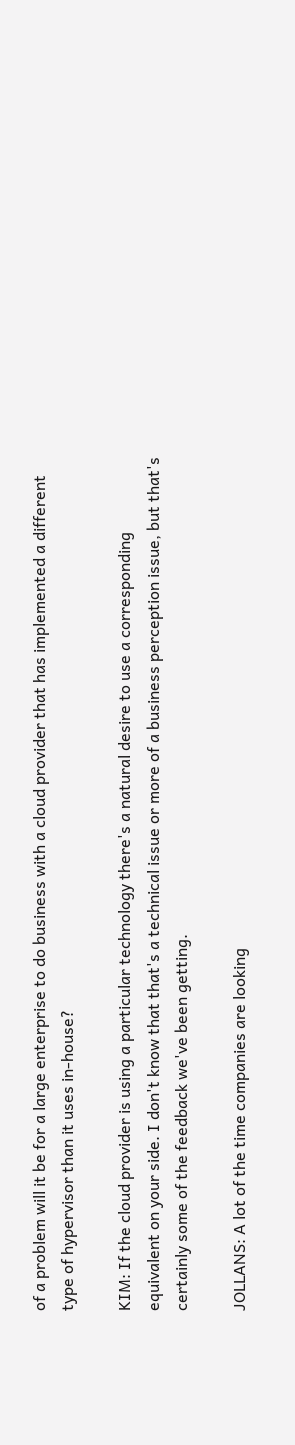of a problem will it be for a large enterprise to do business with a cloud provider that has implemented a different type of hypervisor than it uses in-house?

KIM: If the cloud provider is using a particular technology there's a natural desire to use a corresponding equivalent on your side. I don't know that that's a technical issue or more of a business perception issue, but that's certainly some of the feedback we've been getting.

JOLLANS: A lot of the time companies are looking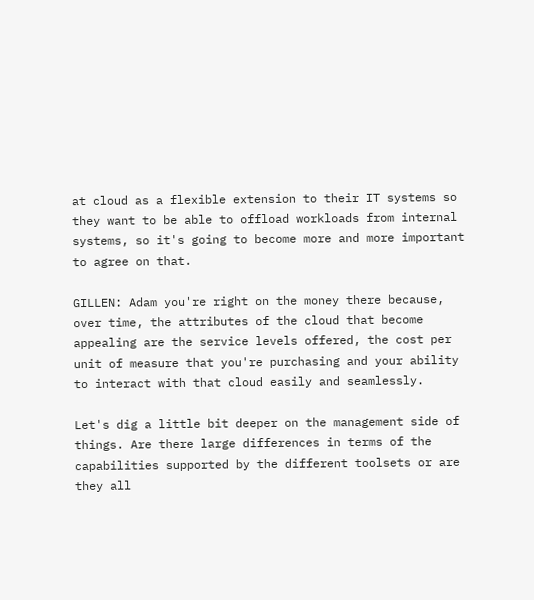at cloud as a flexible extension to their IT systems so they want to be able to offload workloads from internal systems, so it's going to become more and more important to agree on that.

GILLEN: Adam you're right on the money there because, over time, the attributes of the cloud that become appealing are the service levels offered, the cost per unit of measure that you're purchasing and your ability to interact with that cloud easily and seamlessly.

Let's dig a little bit deeper on the management side of things. Are there large differences in terms of the capabilities supported by the different toolsets or are they all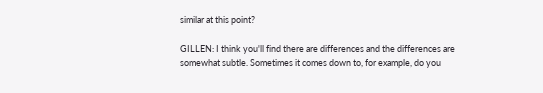similar at this point?

GILLEN: I think you'll find there are differences and the differences are somewhat subtle. Sometimes it comes down to, for example, do you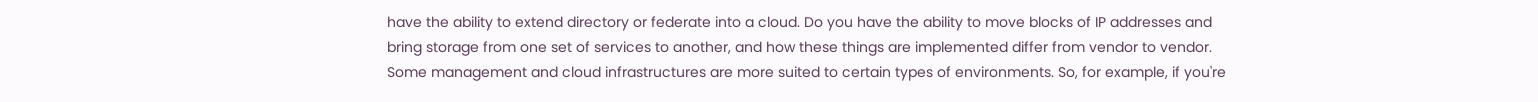have the ability to extend directory or federate into a cloud. Do you have the ability to move blocks of IP addresses and bring storage from one set of services to another, and how these things are implemented differ from vendor to vendor. Some management and cloud infrastructures are more suited to certain types of environments. So, for example, if you're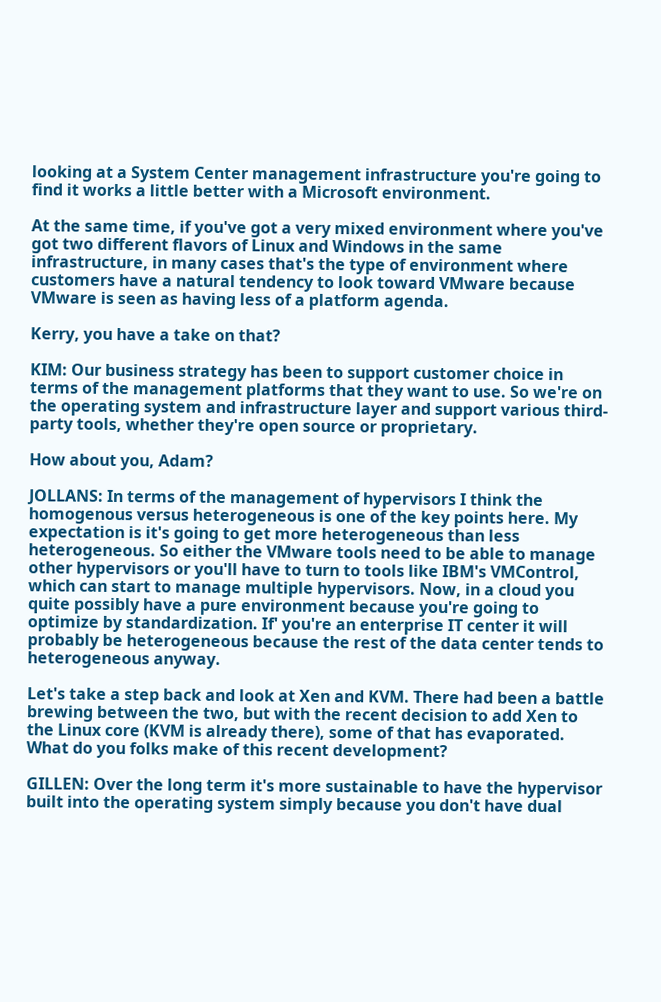looking at a System Center management infrastructure you're going to find it works a little better with a Microsoft environment.

At the same time, if you've got a very mixed environment where you've got two different flavors of Linux and Windows in the same infrastructure, in many cases that's the type of environment where customers have a natural tendency to look toward VMware because VMware is seen as having less of a platform agenda.

Kerry, you have a take on that?

KIM: Our business strategy has been to support customer choice in terms of the management platforms that they want to use. So we're on the operating system and infrastructure layer and support various third-party tools, whether they're open source or proprietary.

How about you, Adam?

JOLLANS: In terms of the management of hypervisors I think the homogenous versus heterogeneous is one of the key points here. My expectation is it's going to get more heterogeneous than less heterogeneous. So either the VMware tools need to be able to manage other hypervisors or you'll have to turn to tools like IBM's VMControl, which can start to manage multiple hypervisors. Now, in a cloud you quite possibly have a pure environment because you're going to optimize by standardization. If' you're an enterprise IT center it will probably be heterogeneous because the rest of the data center tends to heterogeneous anyway.

Let's take a step back and look at Xen and KVM. There had been a battle brewing between the two, but with the recent decision to add Xen to the Linux core (KVM is already there), some of that has evaporated. What do you folks make of this recent development?

GILLEN: Over the long term it's more sustainable to have the hypervisor built into the operating system simply because you don't have dual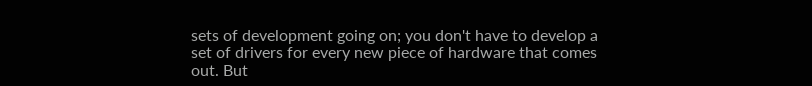sets of development going on; you don't have to develop a set of drivers for every new piece of hardware that comes out. But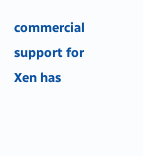commercial support for Xen has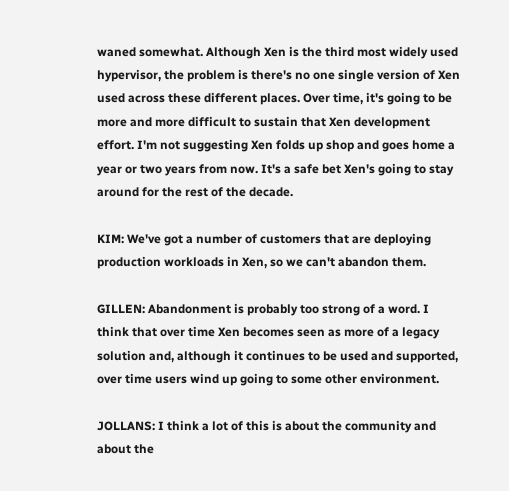waned somewhat. Although Xen is the third most widely used hypervisor, the problem is there's no one single version of Xen used across these different places. Over time, it's going to be more and more difficult to sustain that Xen development effort. I'm not suggesting Xen folds up shop and goes home a year or two years from now. It's a safe bet Xen's going to stay around for the rest of the decade.

KIM: We've got a number of customers that are deploying production workloads in Xen, so we can't abandon them.

GILLEN: Abandonment is probably too strong of a word. I think that over time Xen becomes seen as more of a legacy solution and, although it continues to be used and supported, over time users wind up going to some other environment.

JOLLANS: I think a lot of this is about the community and about the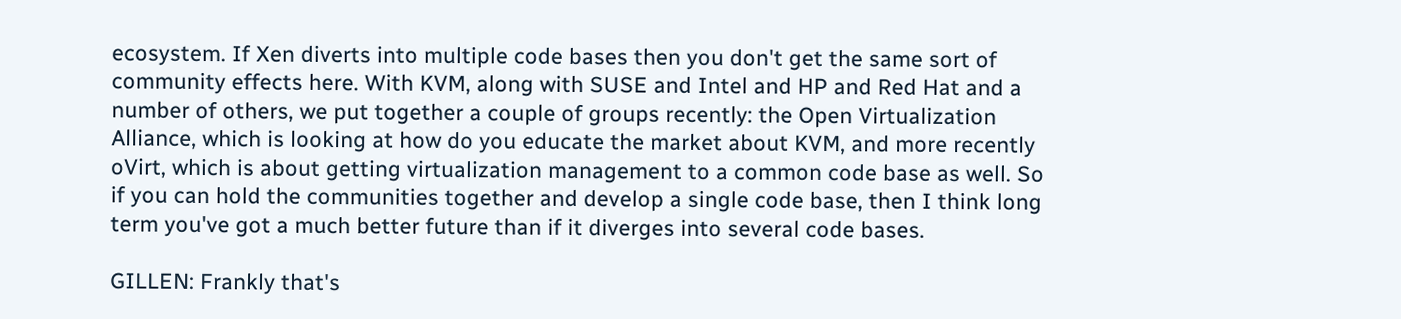ecosystem. If Xen diverts into multiple code bases then you don't get the same sort of community effects here. With KVM, along with SUSE and Intel and HP and Red Hat and a number of others, we put together a couple of groups recently: the Open Virtualization Alliance, which is looking at how do you educate the market about KVM, and more recently oVirt, which is about getting virtualization management to a common code base as well. So if you can hold the communities together and develop a single code base, then I think long term you've got a much better future than if it diverges into several code bases.

GILLEN: Frankly that's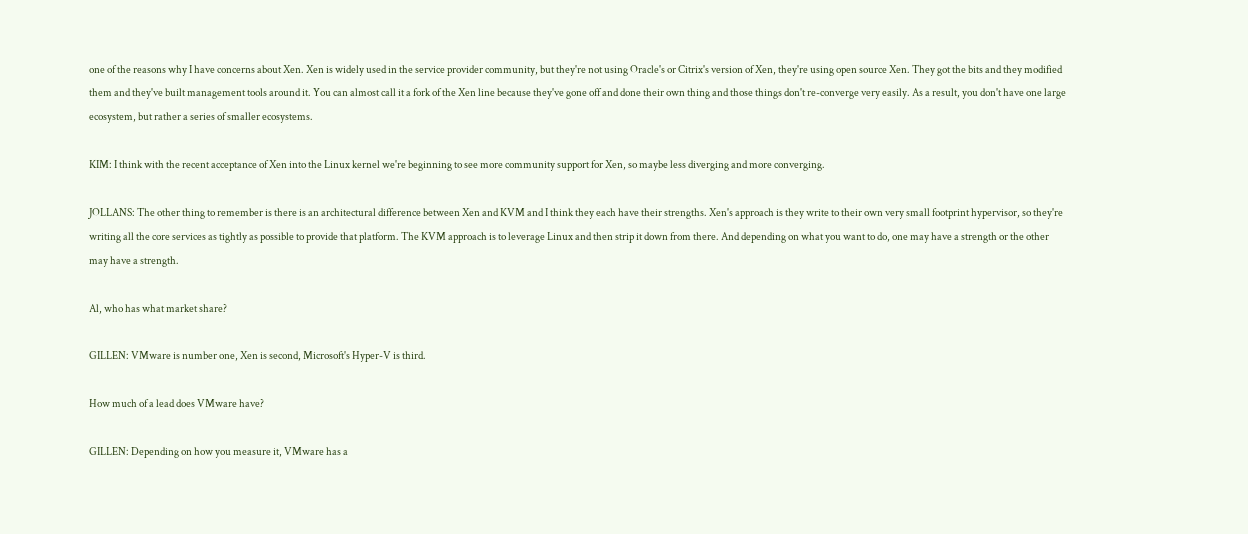one of the reasons why I have concerns about Xen. Xen is widely used in the service provider community, but they're not using Oracle's or Citrix's version of Xen, they're using open source Xen. They got the bits and they modified them and they've built management tools around it. You can almost call it a fork of the Xen line because they've gone off and done their own thing and those things don't re-converge very easily. As a result, you don't have one large ecosystem, but rather a series of smaller ecosystems.

KIM: I think with the recent acceptance of Xen into the Linux kernel we're beginning to see more community support for Xen, so maybe less diverging and more converging.

JOLLANS: The other thing to remember is there is an architectural difference between Xen and KVM and I think they each have their strengths. Xen's approach is they write to their own very small footprint hypervisor, so they're writing all the core services as tightly as possible to provide that platform. The KVM approach is to leverage Linux and then strip it down from there. And depending on what you want to do, one may have a strength or the other may have a strength.

Al, who has what market share?

GILLEN: VMware is number one, Xen is second, Microsoft's Hyper-V is third.

How much of a lead does VMware have?

GILLEN: Depending on how you measure it, VMware has a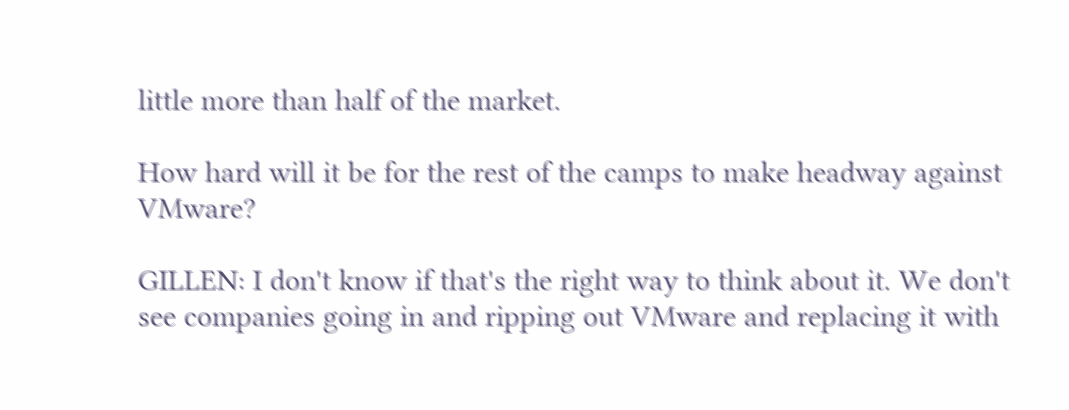little more than half of the market.

How hard will it be for the rest of the camps to make headway against VMware?

GILLEN: I don't know if that's the right way to think about it. We don't see companies going in and ripping out VMware and replacing it with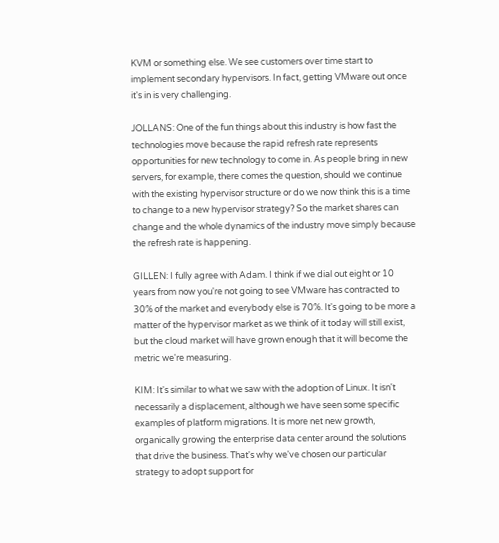KVM or something else. We see customers over time start to implement secondary hypervisors. In fact, getting VMware out once it's in is very challenging.

JOLLANS: One of the fun things about this industry is how fast the technologies move because the rapid refresh rate represents opportunities for new technology to come in. As people bring in new servers, for example, there comes the question, should we continue with the existing hypervisor structure or do we now think this is a time to change to a new hypervisor strategy? So the market shares can change and the whole dynamics of the industry move simply because the refresh rate is happening.

GILLEN: I fully agree with Adam. I think if we dial out eight or 10 years from now you're not going to see VMware has contracted to 30% of the market and everybody else is 70%. It's going to be more a matter of the hypervisor market as we think of it today will still exist, but the cloud market will have grown enough that it will become the metric we're measuring.

KIM: It's similar to what we saw with the adoption of Linux. It isn't necessarily a displacement, although we have seen some specific examples of platform migrations. It is more net new growth, organically growing the enterprise data center around the solutions that drive the business. That's why we've chosen our particular strategy to adopt support for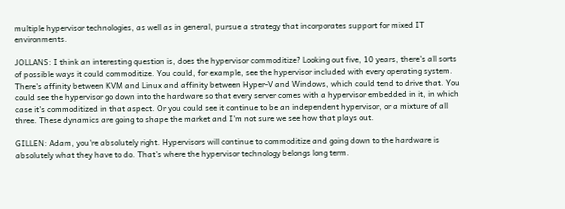multiple hypervisor technologies, as well as in general, pursue a strategy that incorporates support for mixed IT environments.

JOLLANS: I think an interesting question is, does the hypervisor commoditize? Looking out five, 10 years, there's all sorts of possible ways it could commoditize. You could, for example, see the hypervisor included with every operating system. There's affinity between KVM and Linux and affinity between Hyper-V and Windows, which could tend to drive that. You could see the hypervisor go down into the hardware so that every server comes with a hypervisor embedded in it, in which case it's commoditized in that aspect. Or you could see it continue to be an independent hypervisor, or a mixture of all three. These dynamics are going to shape the market and I'm not sure we see how that plays out.

GILLEN: Adam, you're absolutely right. Hypervisors will continue to commoditize and going down to the hardware is absolutely what they have to do. That's where the hypervisor technology belongs long term.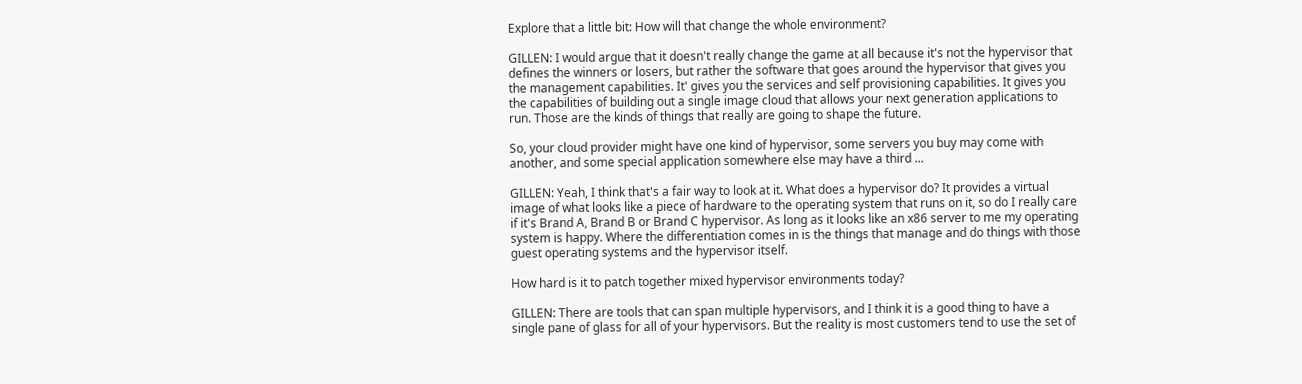Explore that a little bit: How will that change the whole environment?

GILLEN: I would argue that it doesn't really change the game at all because it's not the hypervisor that defines the winners or losers, but rather the software that goes around the hypervisor that gives you the management capabilities. It' gives you the services and self provisioning capabilities. It gives you the capabilities of building out a single image cloud that allows your next generation applications to run. Those are the kinds of things that really are going to shape the future.

So, your cloud provider might have one kind of hypervisor, some servers you buy may come with another, and some special application somewhere else may have a third ...

GILLEN: Yeah, I think that's a fair way to look at it. What does a hypervisor do? It provides a virtual image of what looks like a piece of hardware to the operating system that runs on it, so do I really care if it's Brand A, Brand B or Brand C hypervisor. As long as it looks like an x86 server to me my operating system is happy. Where the differentiation comes in is the things that manage and do things with those guest operating systems and the hypervisor itself.

How hard is it to patch together mixed hypervisor environments today?

GILLEN: There are tools that can span multiple hypervisors, and I think it is a good thing to have a single pane of glass for all of your hypervisors. But the reality is most customers tend to use the set of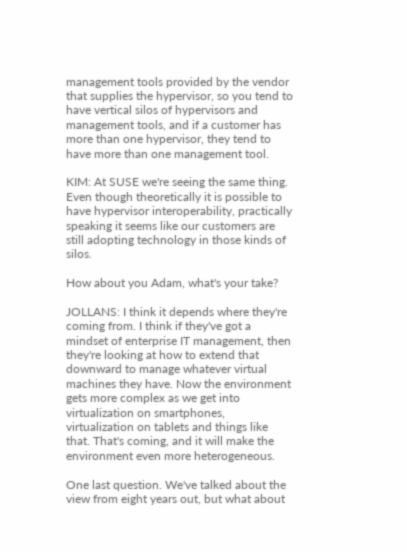management tools provided by the vendor that supplies the hypervisor, so you tend to have vertical silos of hypervisors and management tools, and if a customer has more than one hypervisor, they tend to have more than one management tool.

KIM: At SUSE we're seeing the same thing. Even though theoretically it is possible to have hypervisor interoperability, practically speaking it seems like our customers are still adopting technology in those kinds of silos.

How about you Adam, what's your take?

JOLLANS: I think it depends where they're coming from. I think if they've got a mindset of enterprise IT management, then they're looking at how to extend that downward to manage whatever virtual machines they have. Now the environment gets more complex as we get into virtualization on smartphones, virtualization on tablets and things like that. That's coming, and it will make the environment even more heterogeneous.

One last question. We've talked about the view from eight years out, but what about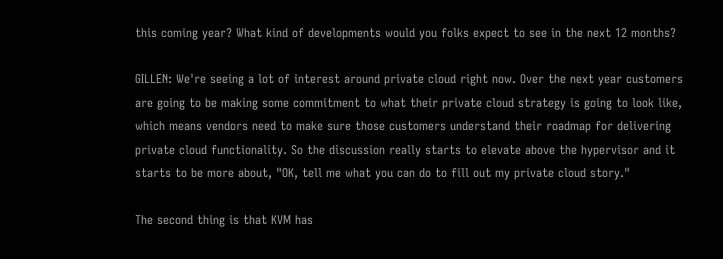this coming year? What kind of developments would you folks expect to see in the next 12 months?

GILLEN: We're seeing a lot of interest around private cloud right now. Over the next year customers are going to be making some commitment to what their private cloud strategy is going to look like, which means vendors need to make sure those customers understand their roadmap for delivering private cloud functionality. So the discussion really starts to elevate above the hypervisor and it starts to be more about, "OK, tell me what you can do to fill out my private cloud story."

The second thing is that KVM has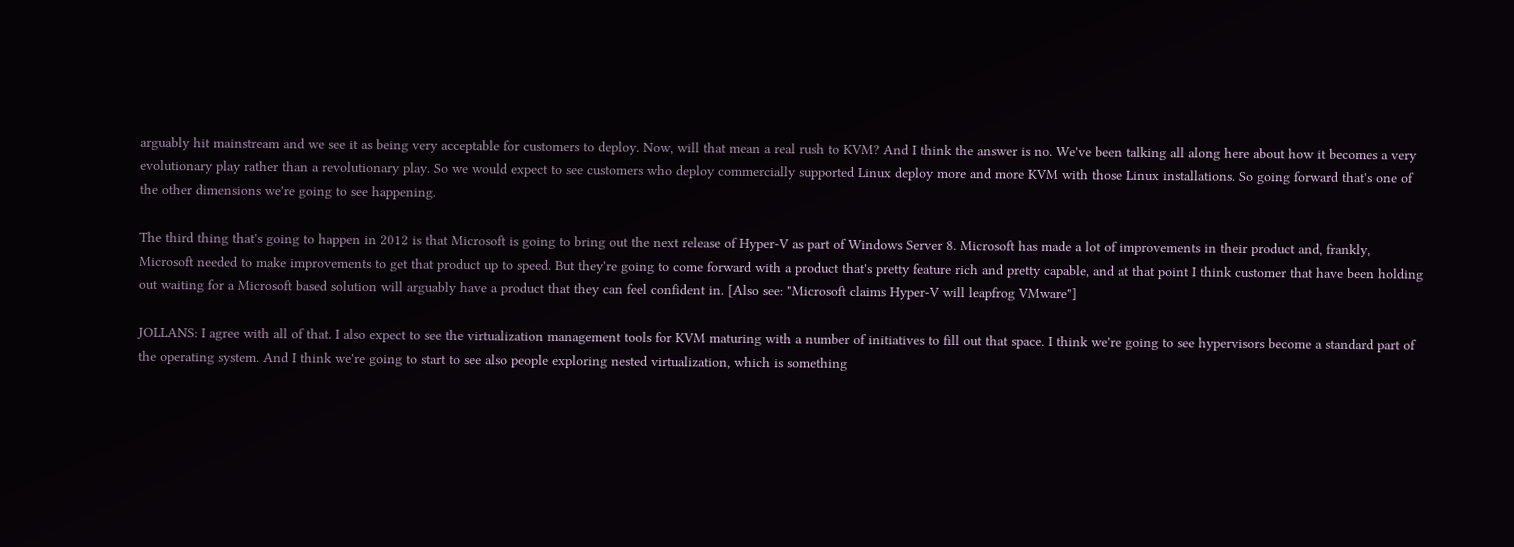arguably hit mainstream and we see it as being very acceptable for customers to deploy. Now, will that mean a real rush to KVM? And I think the answer is no. We've been talking all along here about how it becomes a very evolutionary play rather than a revolutionary play. So we would expect to see customers who deploy commercially supported Linux deploy more and more KVM with those Linux installations. So going forward that's one of the other dimensions we're going to see happening.

The third thing that's going to happen in 2012 is that Microsoft is going to bring out the next release of Hyper-V as part of Windows Server 8. Microsoft has made a lot of improvements in their product and, frankly, Microsoft needed to make improvements to get that product up to speed. But they're going to come forward with a product that's pretty feature rich and pretty capable, and at that point I think customer that have been holding out waiting for a Microsoft based solution will arguably have a product that they can feel confident in. [Also see: "Microsoft claims Hyper-V will leapfrog VMware"]

JOLLANS: I agree with all of that. I also expect to see the virtualization management tools for KVM maturing with a number of initiatives to fill out that space. I think we're going to see hypervisors become a standard part of the operating system. And I think we're going to start to see also people exploring nested virtualization, which is something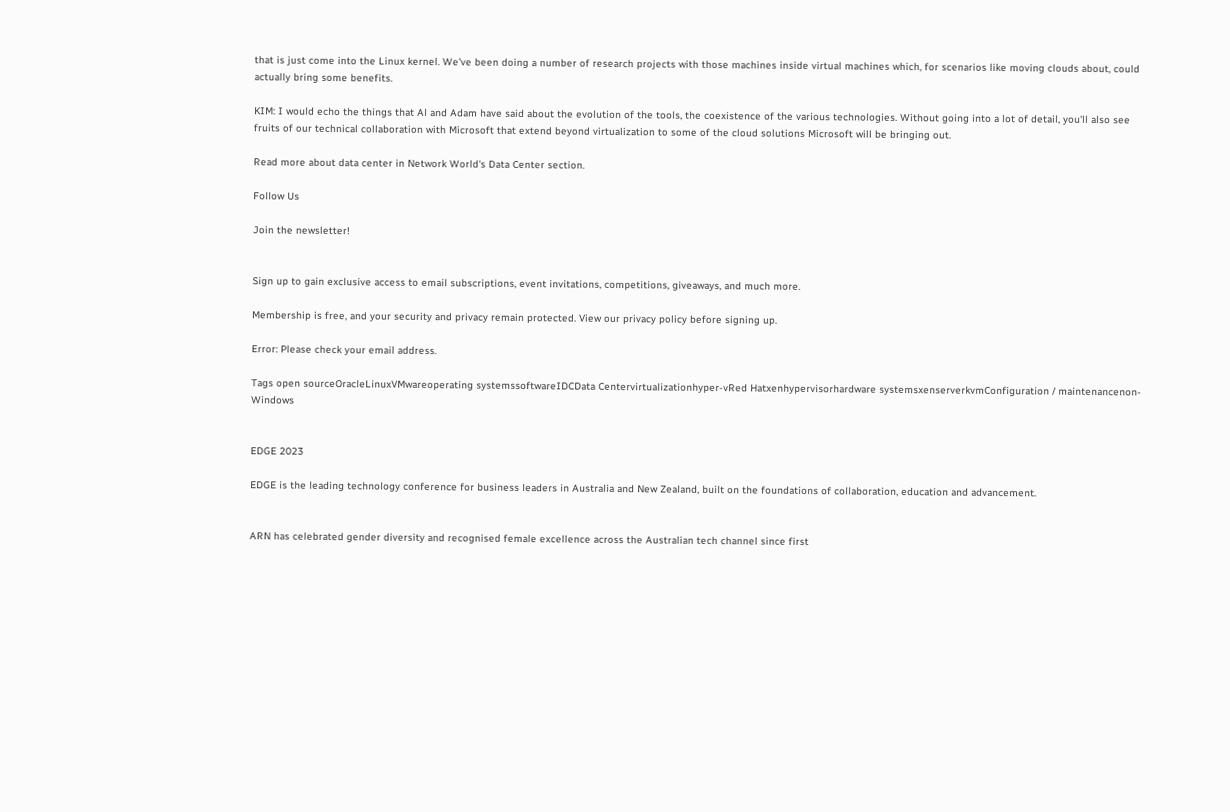that is just come into the Linux kernel. We've been doing a number of research projects with those machines inside virtual machines which, for scenarios like moving clouds about, could actually bring some benefits.

KIM: I would echo the things that Al and Adam have said about the evolution of the tools, the coexistence of the various technologies. Without going into a lot of detail, you'll also see fruits of our technical collaboration with Microsoft that extend beyond virtualization to some of the cloud solutions Microsoft will be bringing out.

Read more about data center in Network World's Data Center section.

Follow Us

Join the newsletter!


Sign up to gain exclusive access to email subscriptions, event invitations, competitions, giveaways, and much more.

Membership is free, and your security and privacy remain protected. View our privacy policy before signing up.

Error: Please check your email address.

Tags open sourceOracleLinuxVMwareoperating systemssoftwareIDCData Centervirtualizationhyper-vRed Hatxenhypervisorhardware systemsxenserverkvmConfiguration / maintenancenon-Windows


EDGE 2023

EDGE is the leading technology conference for business leaders in Australia and New Zealand, built on the foundations of collaboration, education and advancement.


ARN has celebrated gender diversity and recognised female excellence across the Australian tech channel since first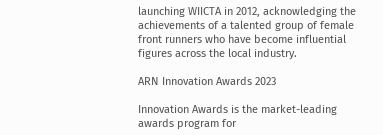launching WIICTA in 2012, acknowledging the achievements of a talented group of female front runners who have become influential figures across the local industry.

ARN Innovation Awards 2023

Innovation Awards is the market-leading awards program for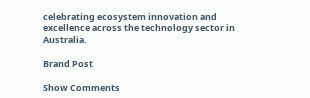celebrating ecosystem innovation and excellence across the technology sector in Australia.

Brand Post

Show Comments